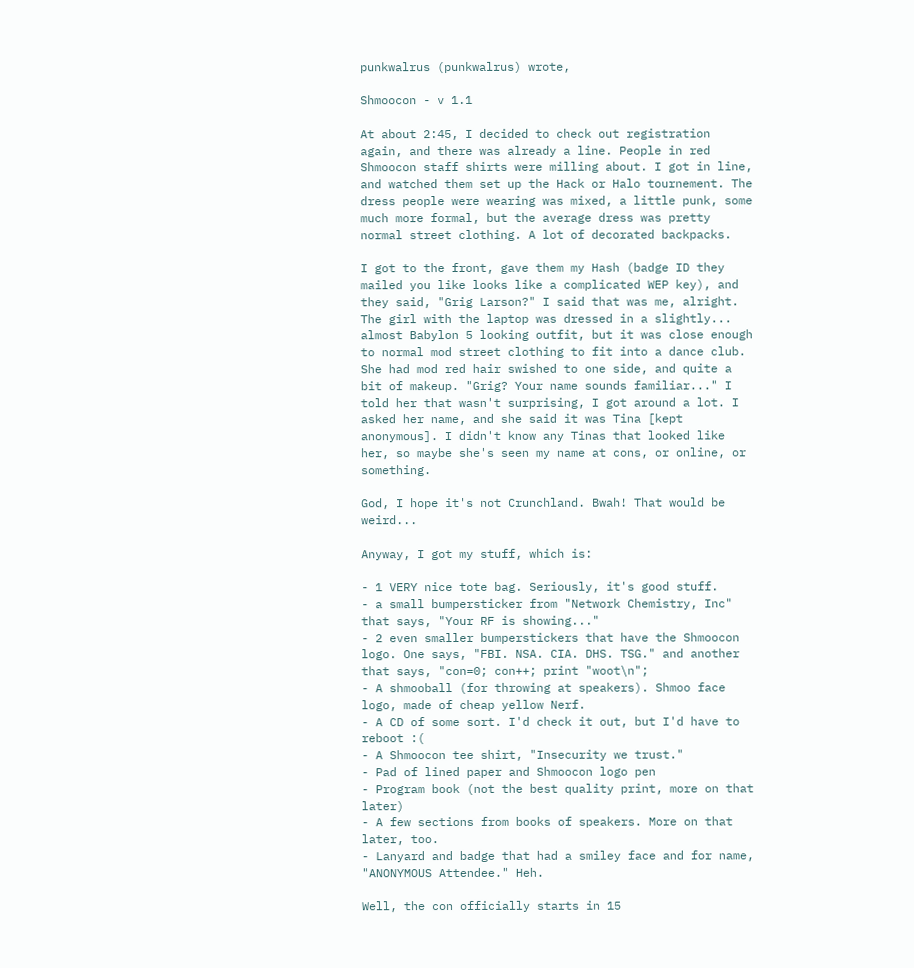punkwalrus (punkwalrus) wrote,

Shmoocon - v 1.1

At about 2:45, I decided to check out registration again, and there was already a line. People in red Shmoocon staff shirts were milling about. I got in line, and watched them set up the Hack or Halo tournement. The dress people were wearing was mixed, a little punk, some much more formal, but the average dress was pretty normal street clothing. A lot of decorated backpacks.

I got to the front, gave them my Hash (badge ID they mailed you like looks like a complicated WEP key), and they said, "Grig Larson?" I said that was me, alright. The girl with the laptop was dressed in a slightly... almost Babylon 5 looking outfit, but it was close enough to normal mod street clothing to fit into a dance club. She had mod red hair swished to one side, and quite a bit of makeup. "Grig? Your name sounds familiar..." I told her that wasn't surprising, I got around a lot. I asked her name, and she said it was Tina [kept anonymous]. I didn't know any Tinas that looked like her, so maybe she's seen my name at cons, or online, or something.

God, I hope it's not Crunchland. Bwah! That would be weird...

Anyway, I got my stuff, which is:

- 1 VERY nice tote bag. Seriously, it's good stuff.
- a small bumpersticker from "Network Chemistry, Inc" that says, "Your RF is showing..."
- 2 even smaller bumperstickers that have the Shmoocon logo. One says, "FBI. NSA. CIA. DHS. TSG." and another that says, "con=0; con++; print "woot\n";
- A shmooball (for throwing at speakers). Shmoo face logo, made of cheap yellow Nerf.
- A CD of some sort. I'd check it out, but I'd have to reboot :(
- A Shmoocon tee shirt, "Insecurity we trust."
- Pad of lined paper and Shmoocon logo pen
- Program book (not the best quality print, more on that later)
- A few sections from books of speakers. More on that later, too.
- Lanyard and badge that had a smiley face and for name, "ANONYMOUS Attendee." Heh.

Well, the con officially starts in 15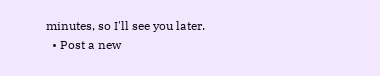minutes, so I'll see you later.
  • Post a new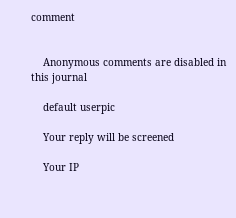comment


    Anonymous comments are disabled in this journal

    default userpic

    Your reply will be screened

    Your IP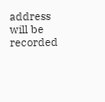address will be recorded